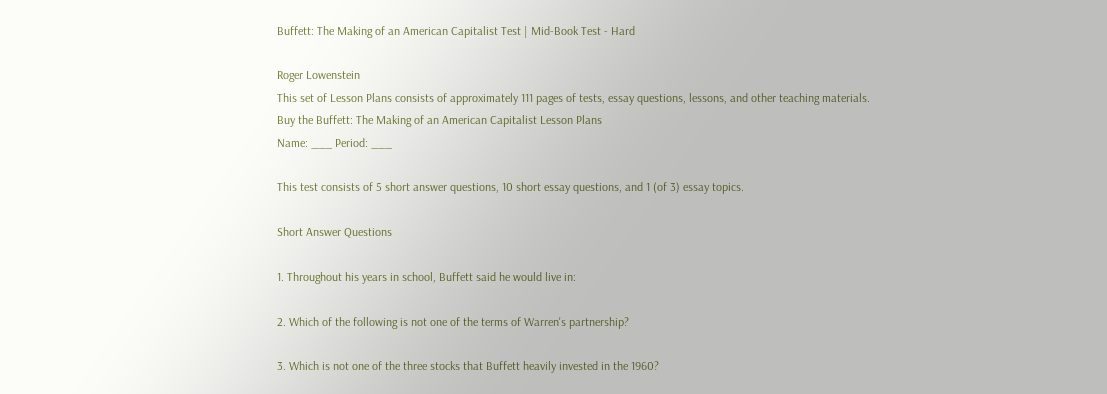Buffett: The Making of an American Capitalist Test | Mid-Book Test - Hard

Roger Lowenstein
This set of Lesson Plans consists of approximately 111 pages of tests, essay questions, lessons, and other teaching materials.
Buy the Buffett: The Making of an American Capitalist Lesson Plans
Name: ___ Period: ___

This test consists of 5 short answer questions, 10 short essay questions, and 1 (of 3) essay topics.

Short Answer Questions

1. Throughout his years in school, Buffett said he would live in:

2. Which of the following is not one of the terms of Warren's partnership?

3. Which is not one of the three stocks that Buffett heavily invested in the 1960?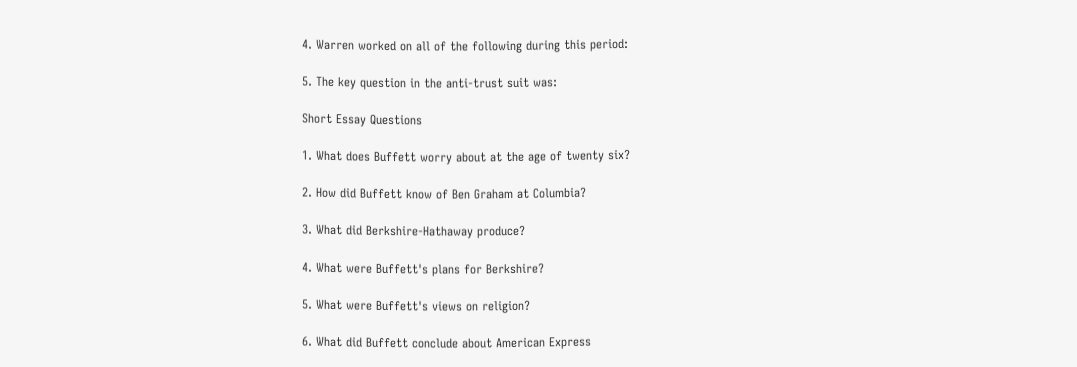4. Warren worked on all of the following during this period:

5. The key question in the anti-trust suit was:

Short Essay Questions

1. What does Buffett worry about at the age of twenty six?

2. How did Buffett know of Ben Graham at Columbia?

3. What did Berkshire-Hathaway produce?

4. What were Buffett's plans for Berkshire?

5. What were Buffett's views on religion?

6. What did Buffett conclude about American Express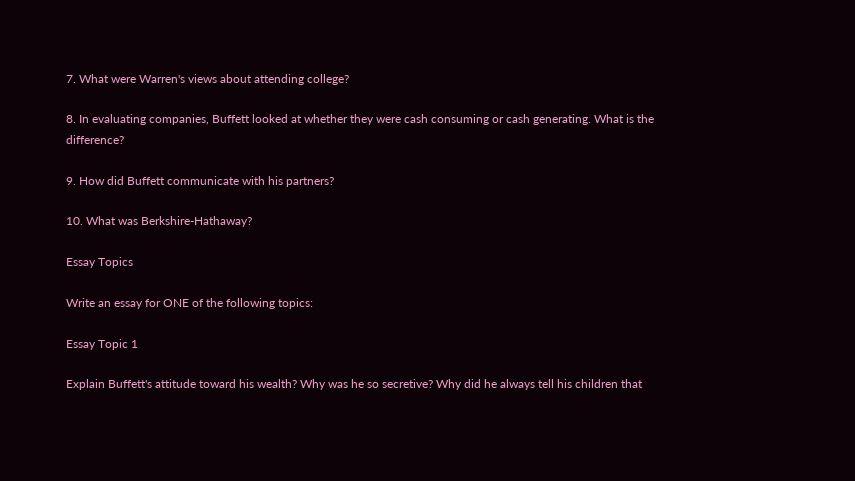7. What were Warren's views about attending college?

8. In evaluating companies, Buffett looked at whether they were cash consuming or cash generating. What is the difference?

9. How did Buffett communicate with his partners?

10. What was Berkshire-Hathaway?

Essay Topics

Write an essay for ONE of the following topics:

Essay Topic 1

Explain Buffett's attitude toward his wealth? Why was he so secretive? Why did he always tell his children that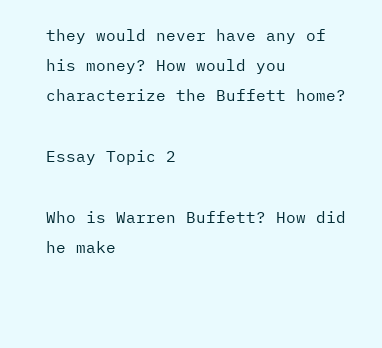they would never have any of his money? How would you characterize the Buffett home?

Essay Topic 2

Who is Warren Buffett? How did he make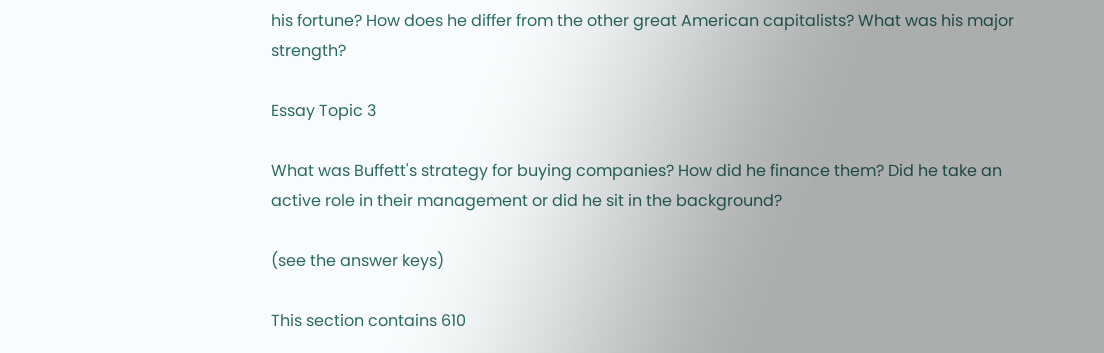his fortune? How does he differ from the other great American capitalists? What was his major strength?

Essay Topic 3

What was Buffett's strategy for buying companies? How did he finance them? Did he take an active role in their management or did he sit in the background?

(see the answer keys)

This section contains 610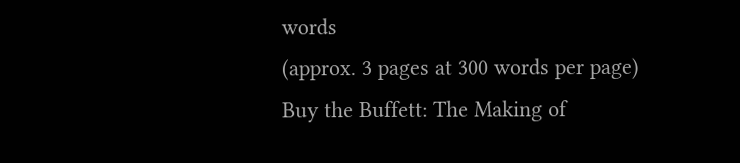words
(approx. 3 pages at 300 words per page)
Buy the Buffett: The Making of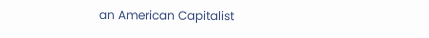an American Capitalist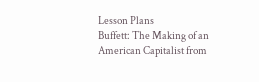Lesson Plans
Buffett: The Making of an American Capitalist from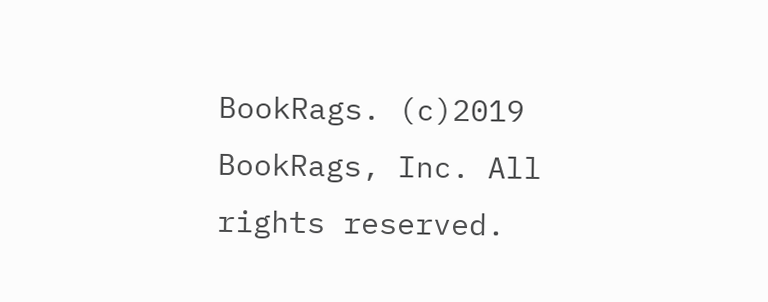BookRags. (c)2019 BookRags, Inc. All rights reserved.